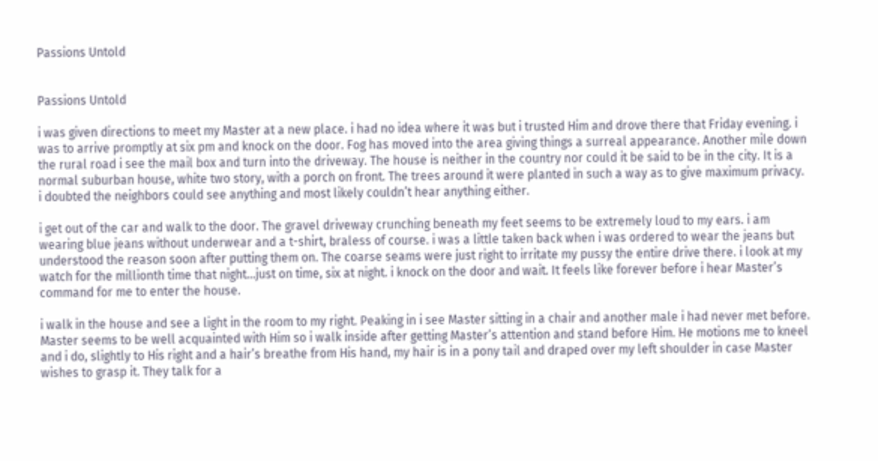Passions Untold


Passions Untold

i was given directions to meet my Master at a new place. i had no idea where it was but i trusted Him and drove there that Friday evening. i was to arrive promptly at six pm and knock on the door. Fog has moved into the area giving things a surreal appearance. Another mile down the rural road i see the mail box and turn into the driveway. The house is neither in the country nor could it be said to be in the city. It is a normal suburban house, white two story, with a porch on front. The trees around it were planted in such a way as to give maximum privacy. i doubted the neighbors could see anything and most likely couldn’t hear anything either.

i get out of the car and walk to the door. The gravel driveway crunching beneath my feet seems to be extremely loud to my ears. i am wearing blue jeans without underwear and a t-shirt, braless of course. i was a little taken back when i was ordered to wear the jeans but understood the reason soon after putting them on. The coarse seams were just right to irritate my pussy the entire drive there. i look at my watch for the millionth time that night…just on time, six at night. i knock on the door and wait. It feels like forever before i hear Master’s command for me to enter the house.

i walk in the house and see a light in the room to my right. Peaking in i see Master sitting in a chair and another male i had never met before. Master seems to be well acquainted with Him so i walk inside after getting Master’s attention and stand before Him. He motions me to kneel and i do, slightly to His right and a hair’s breathe from His hand, my hair is in a pony tail and draped over my left shoulder in case Master wishes to grasp it. They talk for a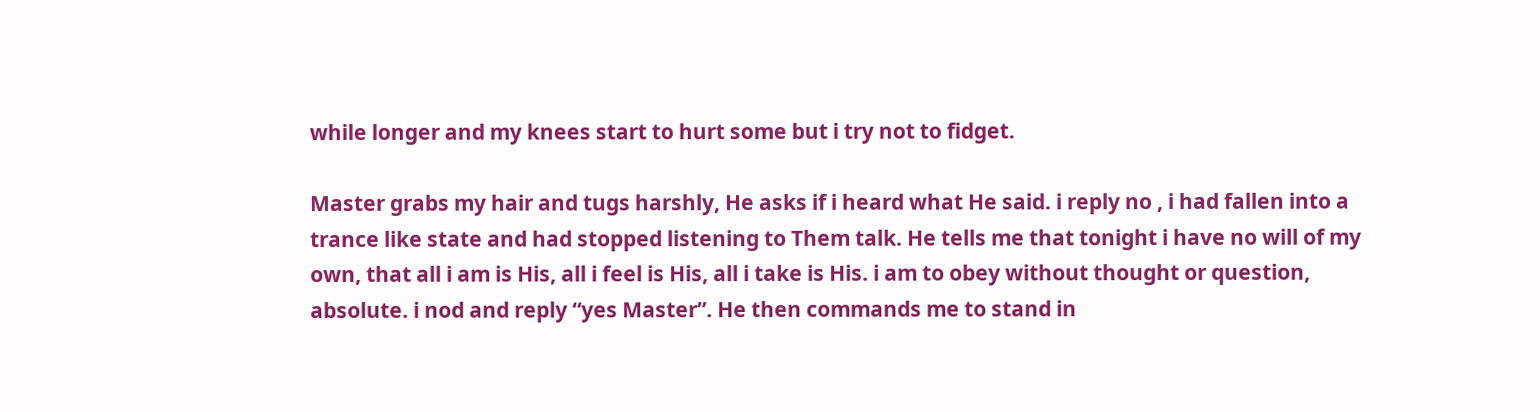while longer and my knees start to hurt some but i try not to fidget.

Master grabs my hair and tugs harshly, He asks if i heard what He said. i reply no , i had fallen into a trance like state and had stopped listening to Them talk. He tells me that tonight i have no will of my own, that all i am is His, all i feel is His, all i take is His. i am to obey without thought or question, absolute. i nod and reply “yes Master”. He then commands me to stand in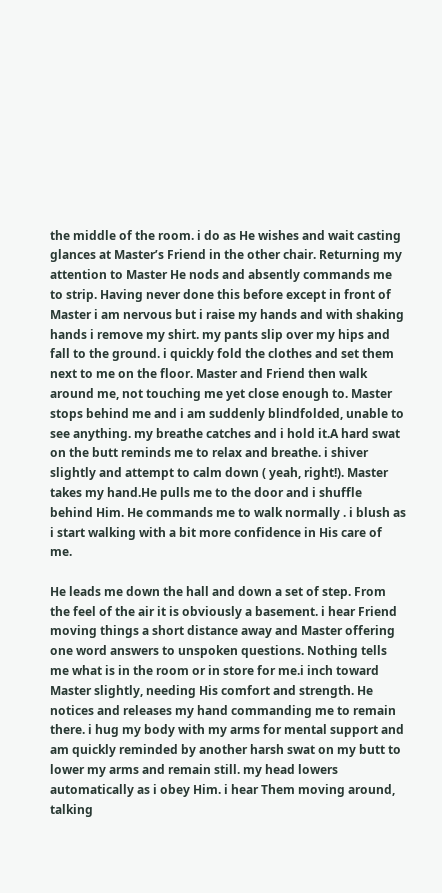the middle of the room. i do as He wishes and wait casting glances at Master’s Friend in the other chair. Returning my attention to Master He nods and absently commands me to strip. Having never done this before except in front of Master i am nervous but i raise my hands and with shaking hands i remove my shirt. my pants slip over my hips and fall to the ground. i quickly fold the clothes and set them next to me on the floor. Master and Friend then walk around me, not touching me yet close enough to. Master stops behind me and i am suddenly blindfolded, unable to see anything. my breathe catches and i hold it.A hard swat on the butt reminds me to relax and breathe. i shiver slightly and attempt to calm down ( yeah, right!). Master takes my hand.He pulls me to the door and i shuffle behind Him. He commands me to walk normally . i blush as i start walking with a bit more confidence in His care of me.

He leads me down the hall and down a set of step. From the feel of the air it is obviously a basement. i hear Friend moving things a short distance away and Master offering one word answers to unspoken questions. Nothing tells me what is in the room or in store for me.i inch toward Master slightly, needing His comfort and strength. He notices and releases my hand commanding me to remain there. i hug my body with my arms for mental support and am quickly reminded by another harsh swat on my butt to lower my arms and remain still. my head lowers automatically as i obey Him. i hear Them moving around, talking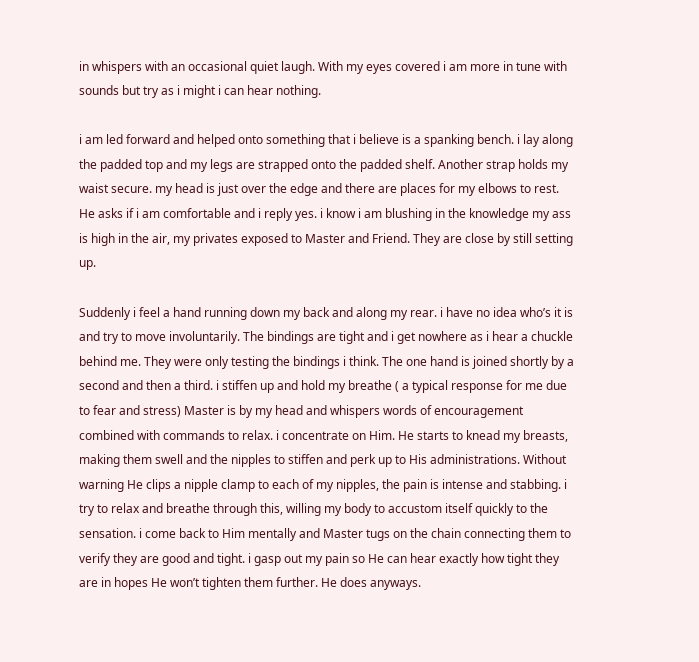in whispers with an occasional quiet laugh. With my eyes covered i am more in tune with sounds but try as i might i can hear nothing.

i am led forward and helped onto something that i believe is a spanking bench. i lay along the padded top and my legs are strapped onto the padded shelf. Another strap holds my waist secure. my head is just over the edge and there are places for my elbows to rest. He asks if i am comfortable and i reply yes. i know i am blushing in the knowledge my ass is high in the air, my privates exposed to Master and Friend. They are close by still setting up.

Suddenly i feel a hand running down my back and along my rear. i have no idea who’s it is and try to move involuntarily. The bindings are tight and i get nowhere as i hear a chuckle behind me. They were only testing the bindings i think. The one hand is joined shortly by a second and then a third. i stiffen up and hold my breathe ( a typical response for me due to fear and stress) Master is by my head and whispers words of encouragement combined with commands to relax. i concentrate on Him. He starts to knead my breasts, making them swell and the nipples to stiffen and perk up to His administrations. Without warning He clips a nipple clamp to each of my nipples, the pain is intense and stabbing. i try to relax and breathe through this, willing my body to accustom itself quickly to the sensation. i come back to Him mentally and Master tugs on the chain connecting them to verify they are good and tight. i gasp out my pain so He can hear exactly how tight they are in hopes He won’t tighten them further. He does anyways.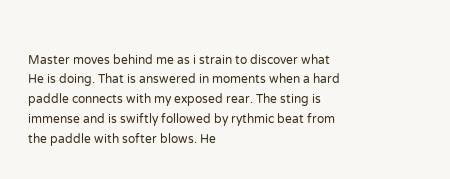Master moves behind me as i strain to discover what He is doing. That is answered in moments when a hard paddle connects with my exposed rear. The sting is immense and is swiftly followed by rythmic beat from the paddle with softer blows. He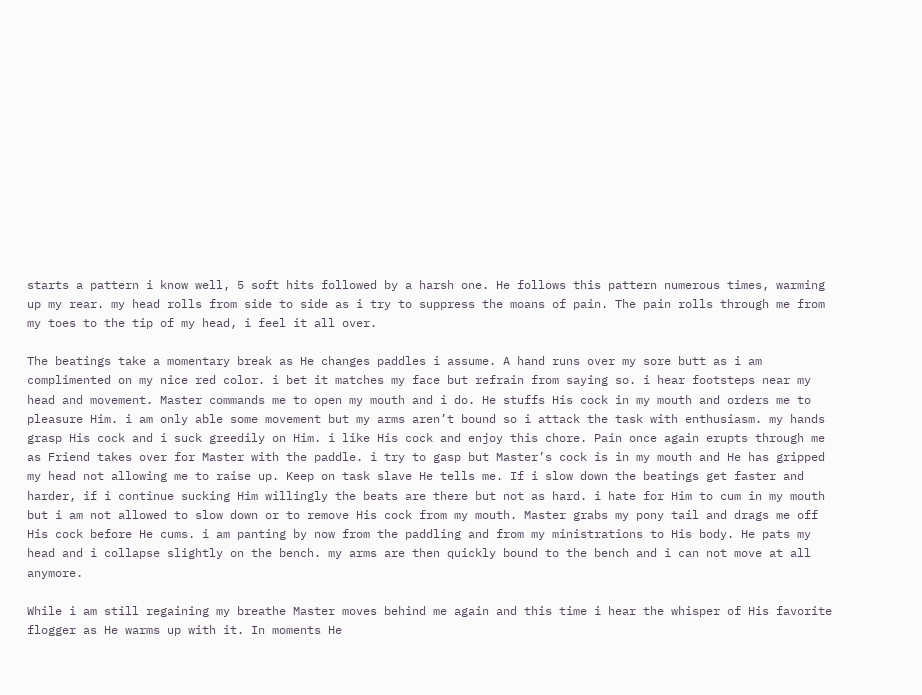starts a pattern i know well, 5 soft hits followed by a harsh one. He follows this pattern numerous times, warming up my rear. my head rolls from side to side as i try to suppress the moans of pain. The pain rolls through me from my toes to the tip of my head, i feel it all over.

The beatings take a momentary break as He changes paddles i assume. A hand runs over my sore butt as i am complimented on my nice red color. i bet it matches my face but refrain from saying so. i hear footsteps near my head and movement. Master commands me to open my mouth and i do. He stuffs His cock in my mouth and orders me to pleasure Him. i am only able some movement but my arms aren’t bound so i attack the task with enthusiasm. my hands grasp His cock and i suck greedily on Him. i like His cock and enjoy this chore. Pain once again erupts through me as Friend takes over for Master with the paddle. i try to gasp but Master’s cock is in my mouth and He has gripped my head not allowing me to raise up. Keep on task slave He tells me. If i slow down the beatings get faster and harder, if i continue sucking Him willingly the beats are there but not as hard. i hate for Him to cum in my mouth but i am not allowed to slow down or to remove His cock from my mouth. Master grabs my pony tail and drags me off His cock before He cums. i am panting by now from the paddling and from my ministrations to His body. He pats my head and i collapse slightly on the bench. my arms are then quickly bound to the bench and i can not move at all anymore.

While i am still regaining my breathe Master moves behind me again and this time i hear the whisper of His favorite flogger as He warms up with it. In moments He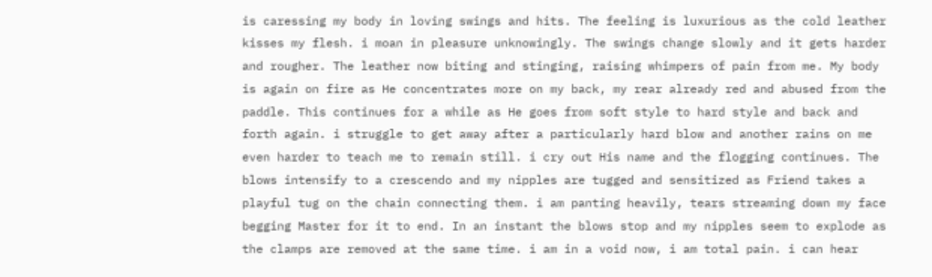is caressing my body in loving swings and hits. The feeling is luxurious as the cold leather kisses my flesh. i moan in pleasure unknowingly. The swings change slowly and it gets harder and rougher. The leather now biting and stinging, raising whimpers of pain from me. My body is again on fire as He concentrates more on my back, my rear already red and abused from the paddle. This continues for a while as He goes from soft style to hard style and back and forth again. i struggle to get away after a particularly hard blow and another rains on me even harder to teach me to remain still. i cry out His name and the flogging continues. The blows intensify to a crescendo and my nipples are tugged and sensitized as Friend takes a playful tug on the chain connecting them. i am panting heavily, tears streaming down my face begging Master for it to end. In an instant the blows stop and my nipples seem to explode as the clamps are removed at the same time. i am in a void now, i am total pain. i can hear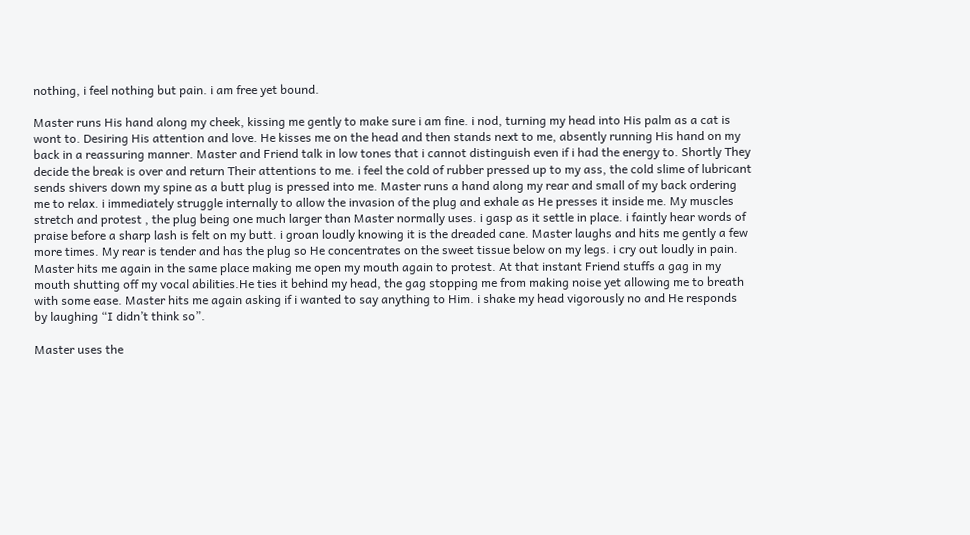nothing, i feel nothing but pain. i am free yet bound.

Master runs His hand along my cheek, kissing me gently to make sure i am fine. i nod, turning my head into His palm as a cat is wont to. Desiring His attention and love. He kisses me on the head and then stands next to me, absently running His hand on my back in a reassuring manner. Master and Friend talk in low tones that i cannot distinguish even if i had the energy to. Shortly They decide the break is over and return Their attentions to me. i feel the cold of rubber pressed up to my ass, the cold slime of lubricant sends shivers down my spine as a butt plug is pressed into me. Master runs a hand along my rear and small of my back ordering me to relax. i immediately struggle internally to allow the invasion of the plug and exhale as He presses it inside me. My muscles stretch and protest , the plug being one much larger than Master normally uses. i gasp as it settle in place. i faintly hear words of praise before a sharp lash is felt on my butt. i groan loudly knowing it is the dreaded cane. Master laughs and hits me gently a few more times. My rear is tender and has the plug so He concentrates on the sweet tissue below on my legs. i cry out loudly in pain. Master hits me again in the same place making me open my mouth again to protest. At that instant Friend stuffs a gag in my mouth shutting off my vocal abilities.He ties it behind my head, the gag stopping me from making noise yet allowing me to breath with some ease. Master hits me again asking if i wanted to say anything to Him. i shake my head vigorously no and He responds by laughing “I didn’t think so”.

Master uses the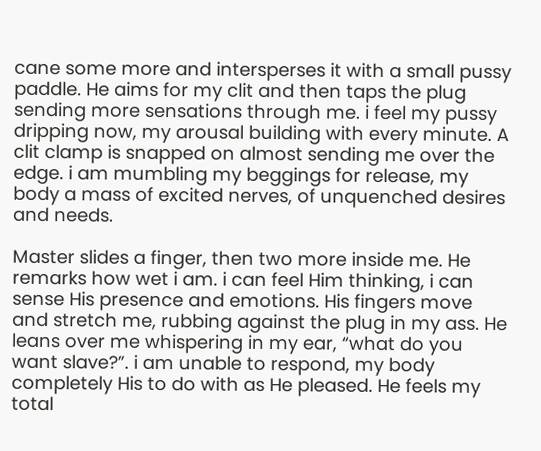cane some more and intersperses it with a small pussy paddle. He aims for my clit and then taps the plug sending more sensations through me. i feel my pussy dripping now, my arousal building with every minute. A clit clamp is snapped on almost sending me over the edge. i am mumbling my beggings for release, my body a mass of excited nerves, of unquenched desires and needs.

Master slides a finger, then two more inside me. He remarks how wet i am. i can feel Him thinking, i can sense His presence and emotions. His fingers move and stretch me, rubbing against the plug in my ass. He leans over me whispering in my ear, “what do you want slave?”. i am unable to respond, my body completely His to do with as He pleased. He feels my total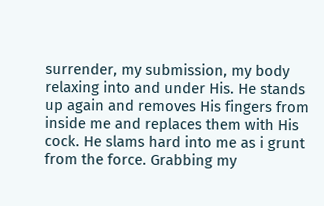surrender, my submission, my body relaxing into and under His. He stands up again and removes His fingers from inside me and replaces them with His cock. He slams hard into me as i grunt from the force. Grabbing my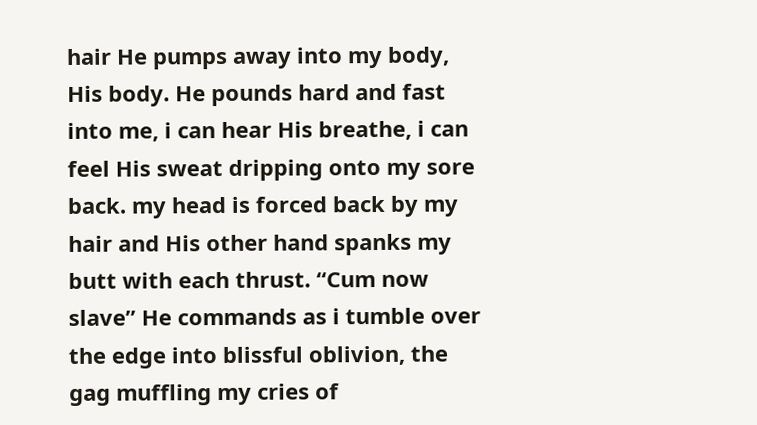hair He pumps away into my body, His body. He pounds hard and fast into me, i can hear His breathe, i can feel His sweat dripping onto my sore back. my head is forced back by my hair and His other hand spanks my butt with each thrust. “Cum now slave” He commands as i tumble over the edge into blissful oblivion, the gag muffling my cries of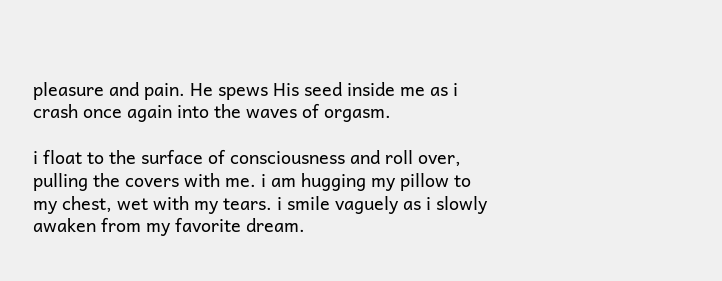pleasure and pain. He spews His seed inside me as i crash once again into the waves of orgasm.

i float to the surface of consciousness and roll over, pulling the covers with me. i am hugging my pillow to my chest, wet with my tears. i smile vaguely as i slowly awaken from my favorite dream.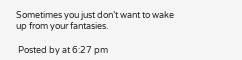Sometimes you just don’t want to wake up from your fantasies.

 Posted by at 6:27 pm